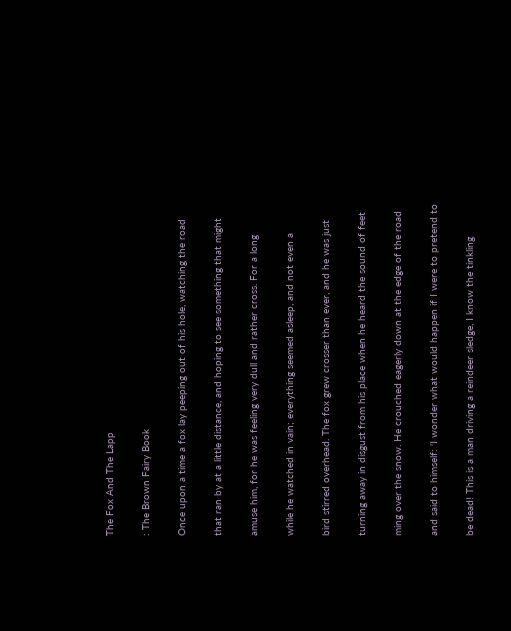The Fox And The Lapp

: The Brown Fairy Book

Once upon a time a fox lay peeping out of his hole, watching the road

that ran by at a little distance, and hoping to see something that might

amuse him, for he was feeling very dull and rather cross. For a long

while he watched in vain; everything seemed asleep, and not even a

bird stirred overhead. The fox grew crosser than ever, and he was just

turning away in disgust from his place when he heard the sound of feet

ming over the snow. He crouched eagerly down at the edge of the road

and said to himself: 'I wonder what would happen if I were to pretend to

be dead! This is a man driving a reindeer sledge, I know the tinkling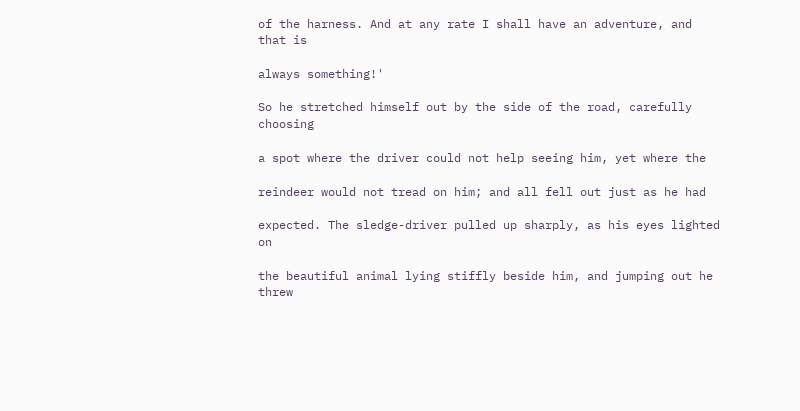of the harness. And at any rate I shall have an adventure, and that is

always something!'

So he stretched himself out by the side of the road, carefully choosing

a spot where the driver could not help seeing him, yet where the

reindeer would not tread on him; and all fell out just as he had

expected. The sledge-driver pulled up sharply, as his eyes lighted on

the beautiful animal lying stiffly beside him, and jumping out he threw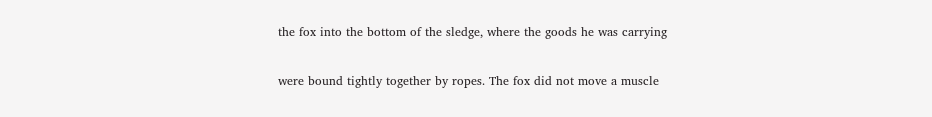the fox into the bottom of the sledge, where the goods he was carrying

were bound tightly together by ropes. The fox did not move a muscle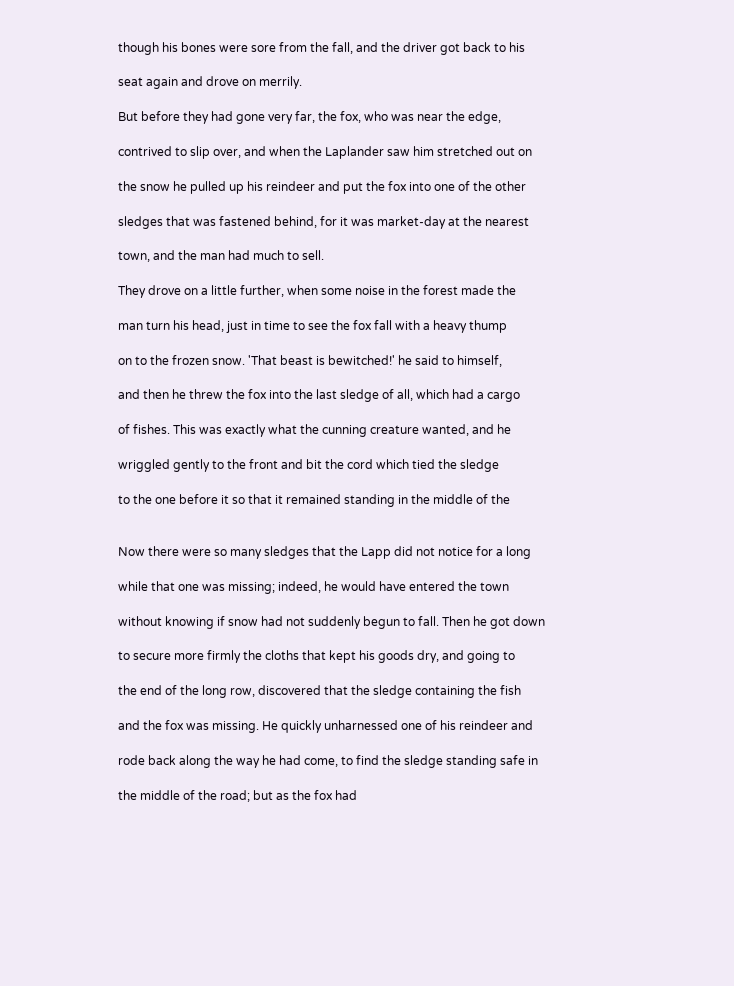though his bones were sore from the fall, and the driver got back to his

seat again and drove on merrily.

But before they had gone very far, the fox, who was near the edge,

contrived to slip over, and when the Laplander saw him stretched out on

the snow he pulled up his reindeer and put the fox into one of the other

sledges that was fastened behind, for it was market-day at the nearest

town, and the man had much to sell.

They drove on a little further, when some noise in the forest made the

man turn his head, just in time to see the fox fall with a heavy thump

on to the frozen snow. 'That beast is bewitched!' he said to himself,

and then he threw the fox into the last sledge of all, which had a cargo

of fishes. This was exactly what the cunning creature wanted, and he

wriggled gently to the front and bit the cord which tied the sledge

to the one before it so that it remained standing in the middle of the


Now there were so many sledges that the Lapp did not notice for a long

while that one was missing; indeed, he would have entered the town

without knowing if snow had not suddenly begun to fall. Then he got down

to secure more firmly the cloths that kept his goods dry, and going to

the end of the long row, discovered that the sledge containing the fish

and the fox was missing. He quickly unharnessed one of his reindeer and

rode back along the way he had come, to find the sledge standing safe in

the middle of the road; but as the fox had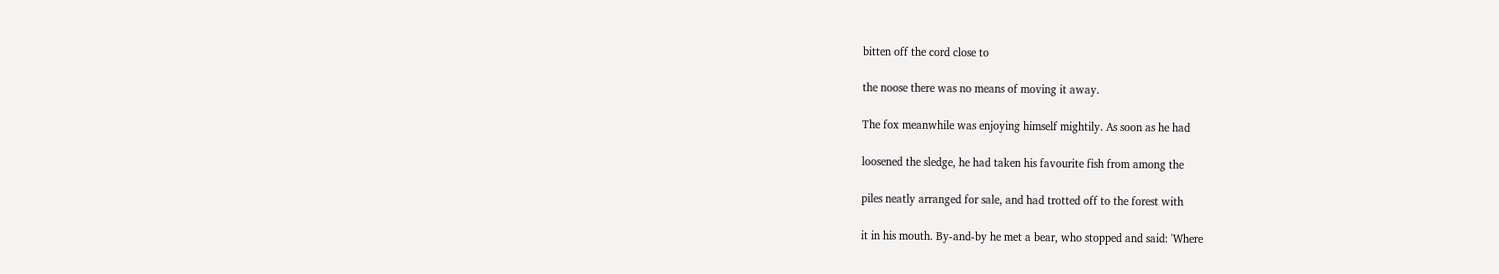bitten off the cord close to

the noose there was no means of moving it away.

The fox meanwhile was enjoying himself mightily. As soon as he had

loosened the sledge, he had taken his favourite fish from among the

piles neatly arranged for sale, and had trotted off to the forest with

it in his mouth. By-and-by he met a bear, who stopped and said: 'Where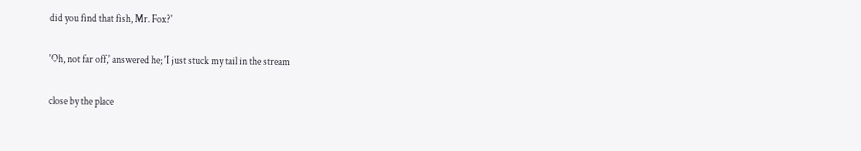did you find that fish, Mr. Fox?'

'Oh, not far off,' answered he; 'I just stuck my tail in the stream

close by the place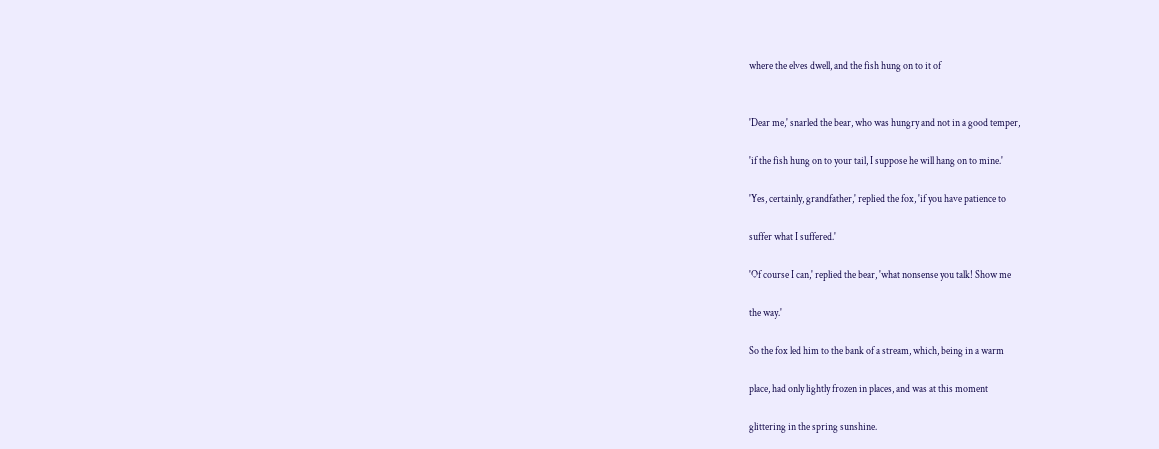where the elves dwell, and the fish hung on to it of


'Dear me,' snarled the bear, who was hungry and not in a good temper,

'if the fish hung on to your tail, I suppose he will hang on to mine.'

'Yes, certainly, grandfather,' replied the fox, 'if you have patience to

suffer what I suffered.'

'Of course I can,' replied the bear, 'what nonsense you talk! Show me

the way.'

So the fox led him to the bank of a stream, which, being in a warm

place, had only lightly frozen in places, and was at this moment

glittering in the spring sunshine.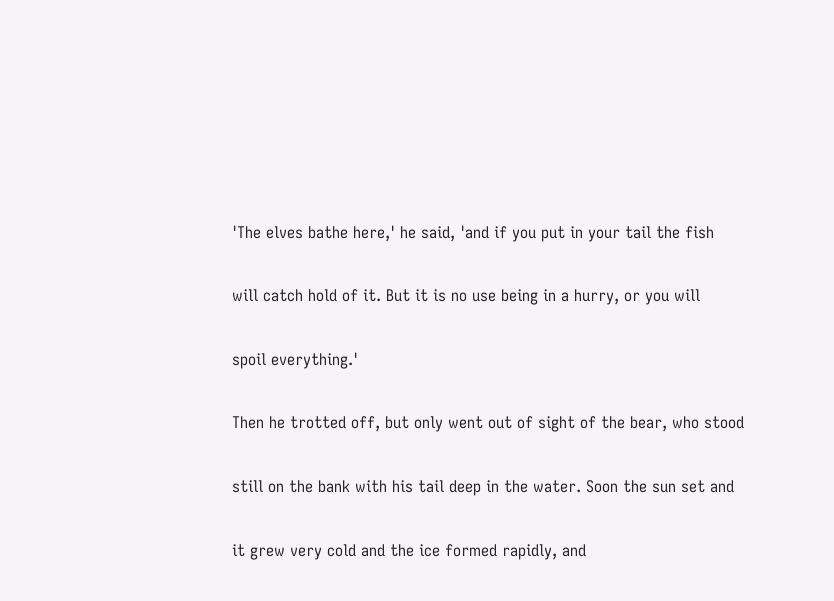'The elves bathe here,' he said, 'and if you put in your tail the fish

will catch hold of it. But it is no use being in a hurry, or you will

spoil everything.'

Then he trotted off, but only went out of sight of the bear, who stood

still on the bank with his tail deep in the water. Soon the sun set and

it grew very cold and the ice formed rapidly, and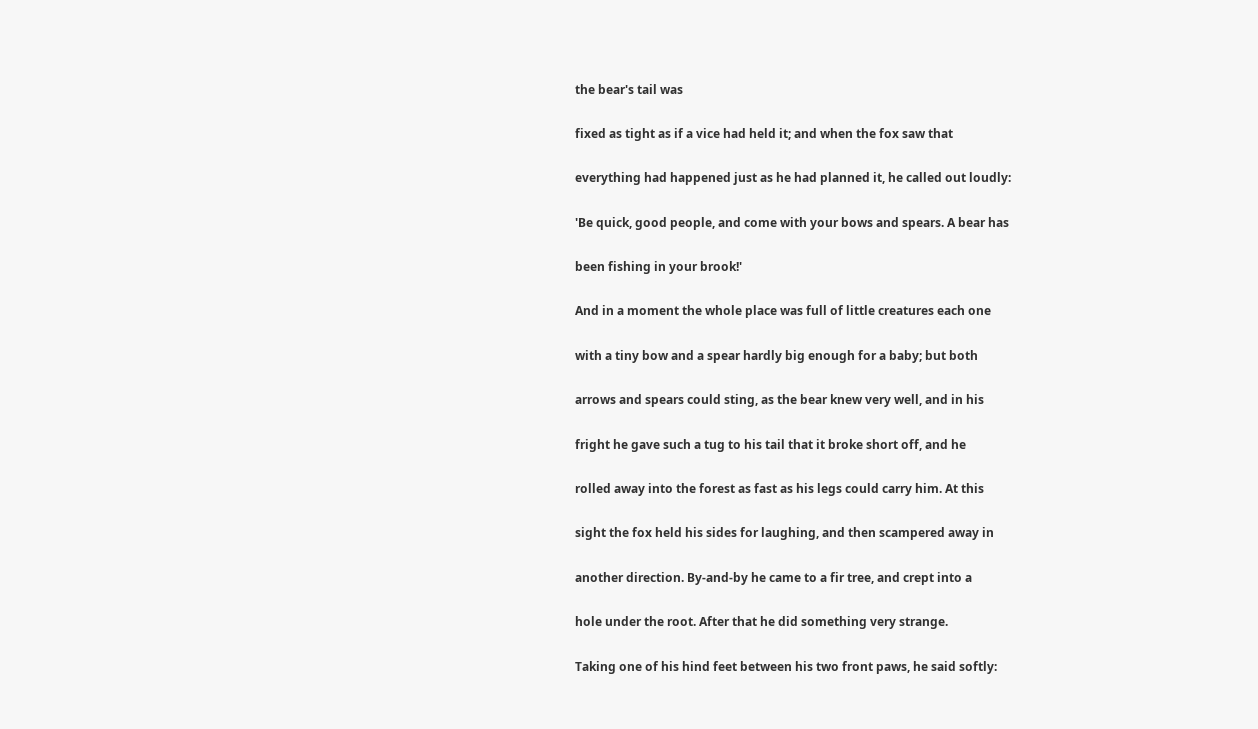the bear's tail was

fixed as tight as if a vice had held it; and when the fox saw that

everything had happened just as he had planned it, he called out loudly:

'Be quick, good people, and come with your bows and spears. A bear has

been fishing in your brook!'

And in a moment the whole place was full of little creatures each one

with a tiny bow and a spear hardly big enough for a baby; but both

arrows and spears could sting, as the bear knew very well, and in his

fright he gave such a tug to his tail that it broke short off, and he

rolled away into the forest as fast as his legs could carry him. At this

sight the fox held his sides for laughing, and then scampered away in

another direction. By-and-by he came to a fir tree, and crept into a

hole under the root. After that he did something very strange.

Taking one of his hind feet between his two front paws, he said softly: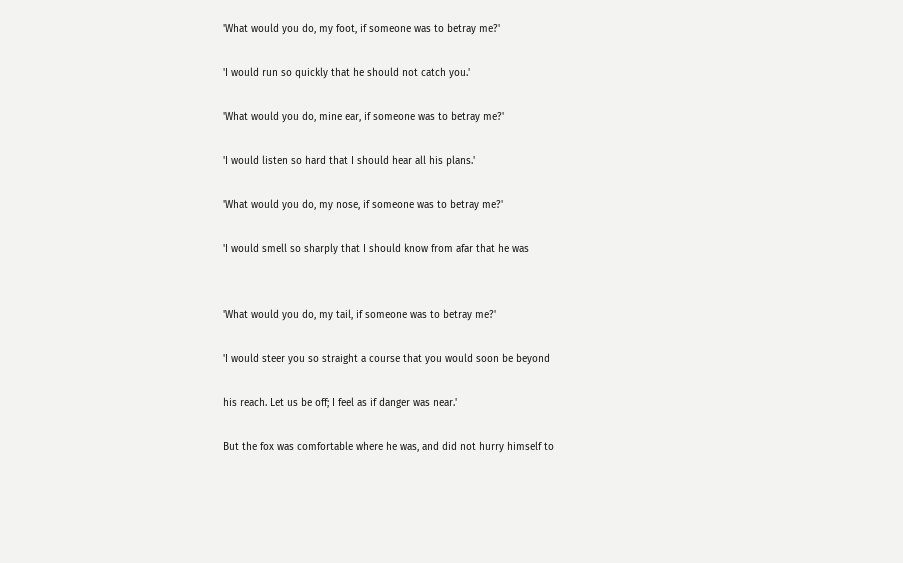'What would you do, my foot, if someone was to betray me?'

'I would run so quickly that he should not catch you.'

'What would you do, mine ear, if someone was to betray me?'

'I would listen so hard that I should hear all his plans.'

'What would you do, my nose, if someone was to betray me?'

'I would smell so sharply that I should know from afar that he was


'What would you do, my tail, if someone was to betray me?'

'I would steer you so straight a course that you would soon be beyond

his reach. Let us be off; I feel as if danger was near.'

But the fox was comfortable where he was, and did not hurry himself to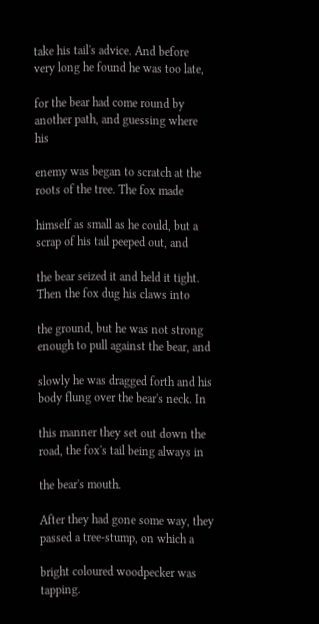take his tail's advice. And before very long he found he was too late,

for the bear had come round by another path, and guessing where his

enemy was began to scratch at the roots of the tree. The fox made

himself as small as he could, but a scrap of his tail peeped out, and

the bear seized it and held it tight. Then the fox dug his claws into

the ground, but he was not strong enough to pull against the bear, and

slowly he was dragged forth and his body flung over the bear's neck. In

this manner they set out down the road, the fox's tail being always in

the bear's mouth.

After they had gone some way, they passed a tree-stump, on which a

bright coloured woodpecker was tapping.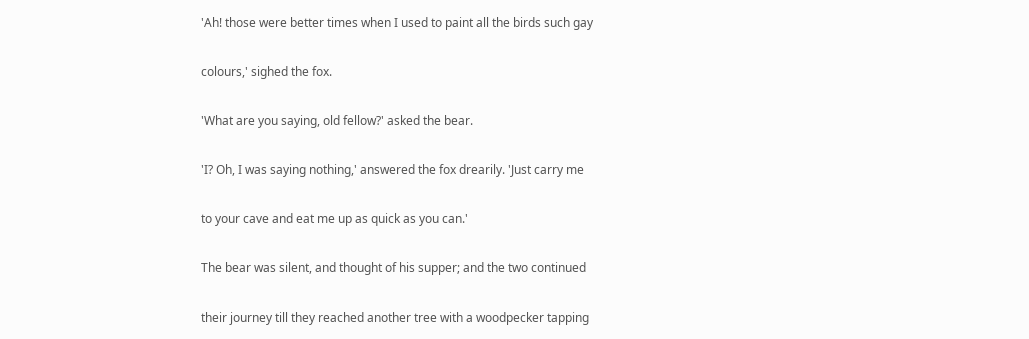'Ah! those were better times when I used to paint all the birds such gay

colours,' sighed the fox.

'What are you saying, old fellow?' asked the bear.

'I? Oh, I was saying nothing,' answered the fox drearily. 'Just carry me

to your cave and eat me up as quick as you can.'

The bear was silent, and thought of his supper; and the two continued

their journey till they reached another tree with a woodpecker tapping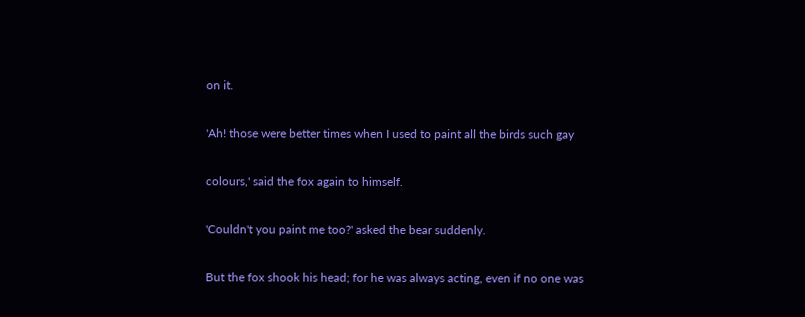on it.

'Ah! those were better times when I used to paint all the birds such gay

colours,' said the fox again to himself.

'Couldn't you paint me too?' asked the bear suddenly.

But the fox shook his head; for he was always acting, even if no one was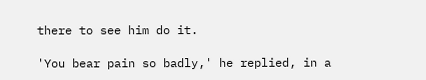there to see him do it.

'You bear pain so badly,' he replied, in a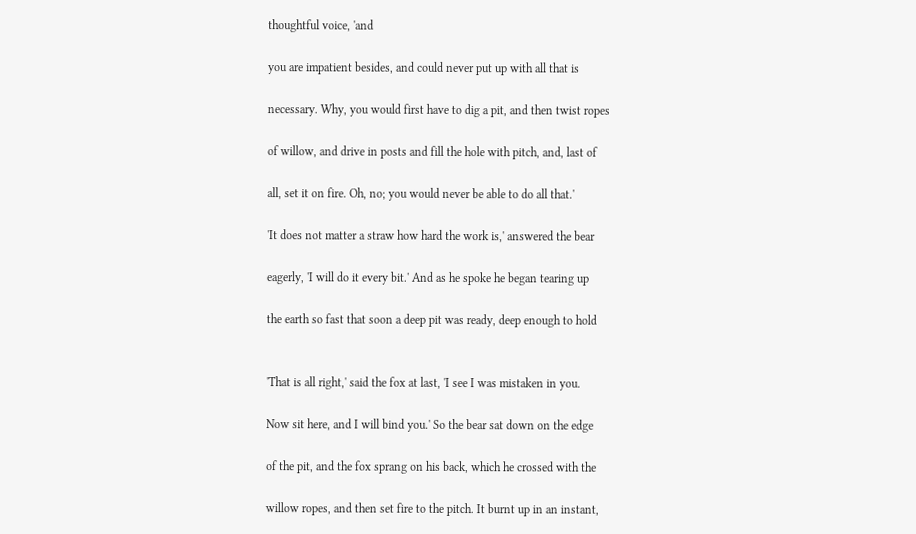thoughtful voice, 'and

you are impatient besides, and could never put up with all that is

necessary. Why, you would first have to dig a pit, and then twist ropes

of willow, and drive in posts and fill the hole with pitch, and, last of

all, set it on fire. Oh, no; you would never be able to do all that.'

'It does not matter a straw how hard the work is,' answered the bear

eagerly, 'I will do it every bit.' And as he spoke he began tearing up

the earth so fast that soon a deep pit was ready, deep enough to hold


'That is all right,' said the fox at last, 'I see I was mistaken in you.

Now sit here, and I will bind you.' So the bear sat down on the edge

of the pit, and the fox sprang on his back, which he crossed with the

willow ropes, and then set fire to the pitch. It burnt up in an instant,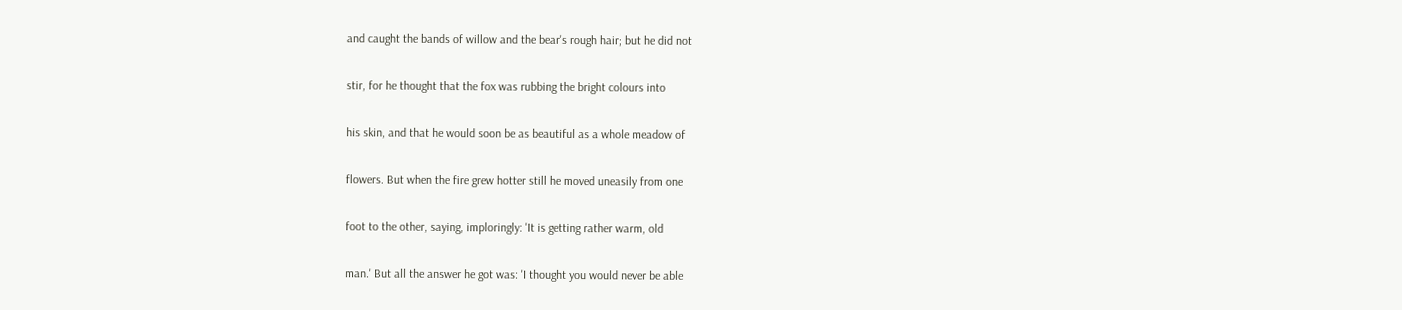and caught the bands of willow and the bear's rough hair; but he did not

stir, for he thought that the fox was rubbing the bright colours into

his skin, and that he would soon be as beautiful as a whole meadow of

flowers. But when the fire grew hotter still he moved uneasily from one

foot to the other, saying, imploringly: 'It is getting rather warm, old

man.' But all the answer he got was: 'I thought you would never be able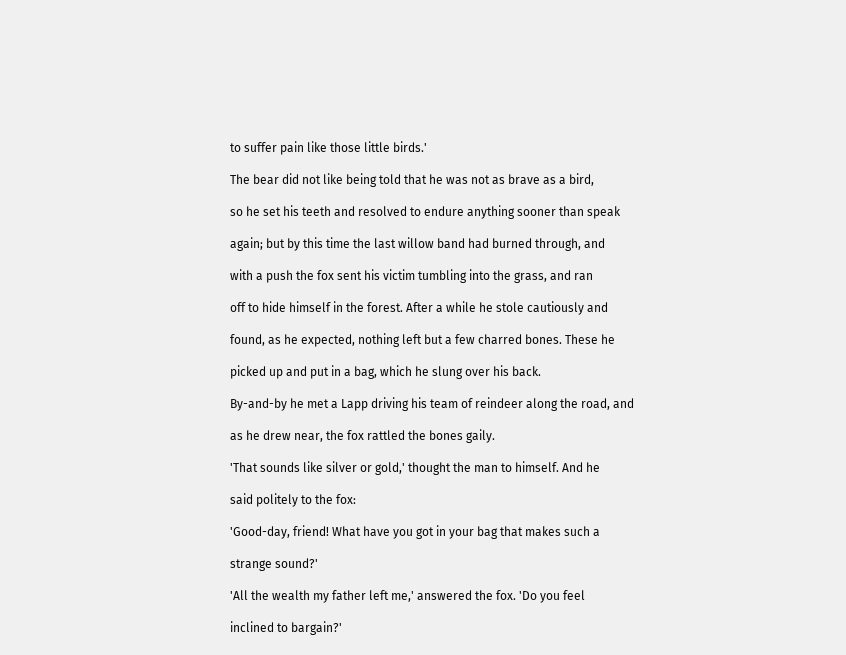to suffer pain like those little birds.'

The bear did not like being told that he was not as brave as a bird,

so he set his teeth and resolved to endure anything sooner than speak

again; but by this time the last willow band had burned through, and

with a push the fox sent his victim tumbling into the grass, and ran

off to hide himself in the forest. After a while he stole cautiously and

found, as he expected, nothing left but a few charred bones. These he

picked up and put in a bag, which he slung over his back.

By-and-by he met a Lapp driving his team of reindeer along the road, and

as he drew near, the fox rattled the bones gaily.

'That sounds like silver or gold,' thought the man to himself. And he

said politely to the fox:

'Good-day, friend! What have you got in your bag that makes such a

strange sound?'

'All the wealth my father left me,' answered the fox. 'Do you feel

inclined to bargain?'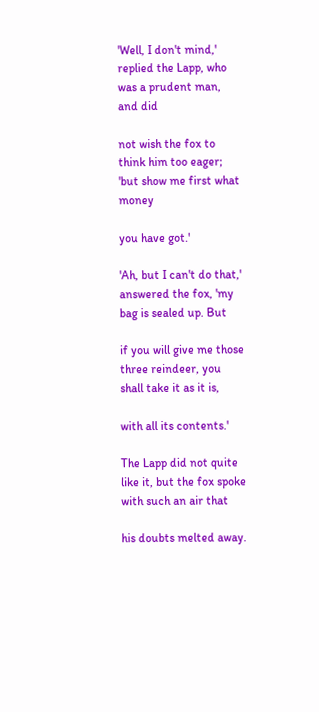'Well, I don't mind,' replied the Lapp, who was a prudent man, and did

not wish the fox to think him too eager; 'but show me first what money

you have got.'

'Ah, but I can't do that,' answered the fox, 'my bag is sealed up. But

if you will give me those three reindeer, you shall take it as it is,

with all its contents.'

The Lapp did not quite like it, but the fox spoke with such an air that

his doubts melted away.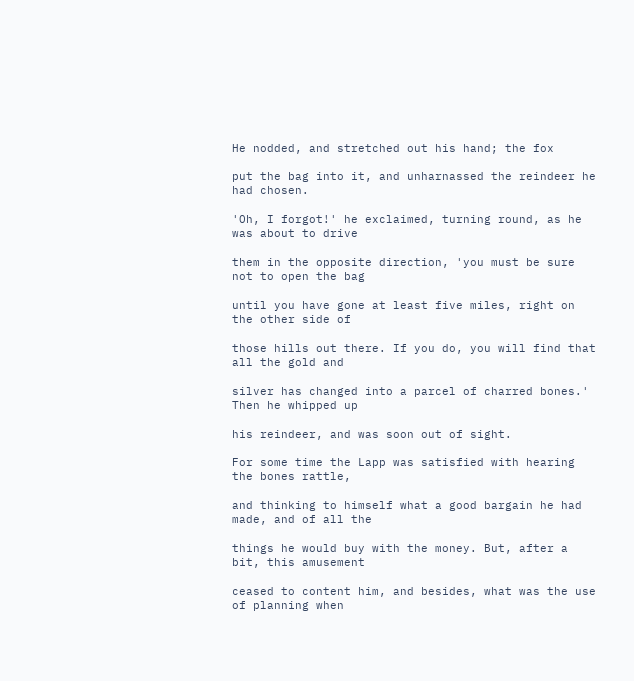He nodded, and stretched out his hand; the fox

put the bag into it, and unharnassed the reindeer he had chosen.

'Oh, I forgot!' he exclaimed, turning round, as he was about to drive

them in the opposite direction, 'you must be sure not to open the bag

until you have gone at least five miles, right on the other side of

those hills out there. If you do, you will find that all the gold and

silver has changed into a parcel of charred bones.' Then he whipped up

his reindeer, and was soon out of sight.

For some time the Lapp was satisfied with hearing the bones rattle,

and thinking to himself what a good bargain he had made, and of all the

things he would buy with the money. But, after a bit, this amusement

ceased to content him, and besides, what was the use of planning when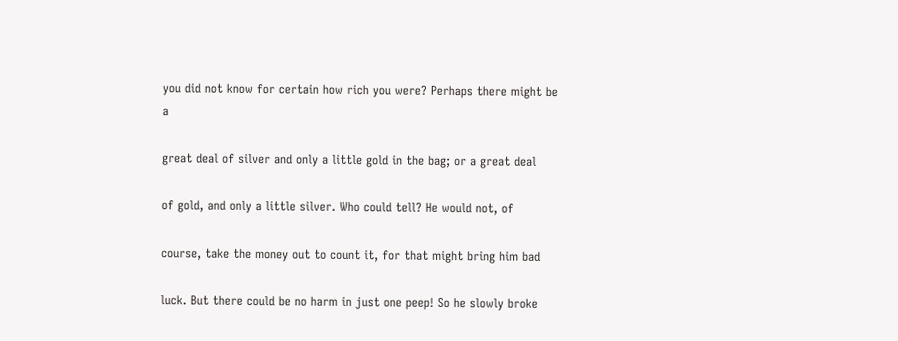you did not know for certain how rich you were? Perhaps there might be a

great deal of silver and only a little gold in the bag; or a great deal

of gold, and only a little silver. Who could tell? He would not, of

course, take the money out to count it, for that might bring him bad

luck. But there could be no harm in just one peep! So he slowly broke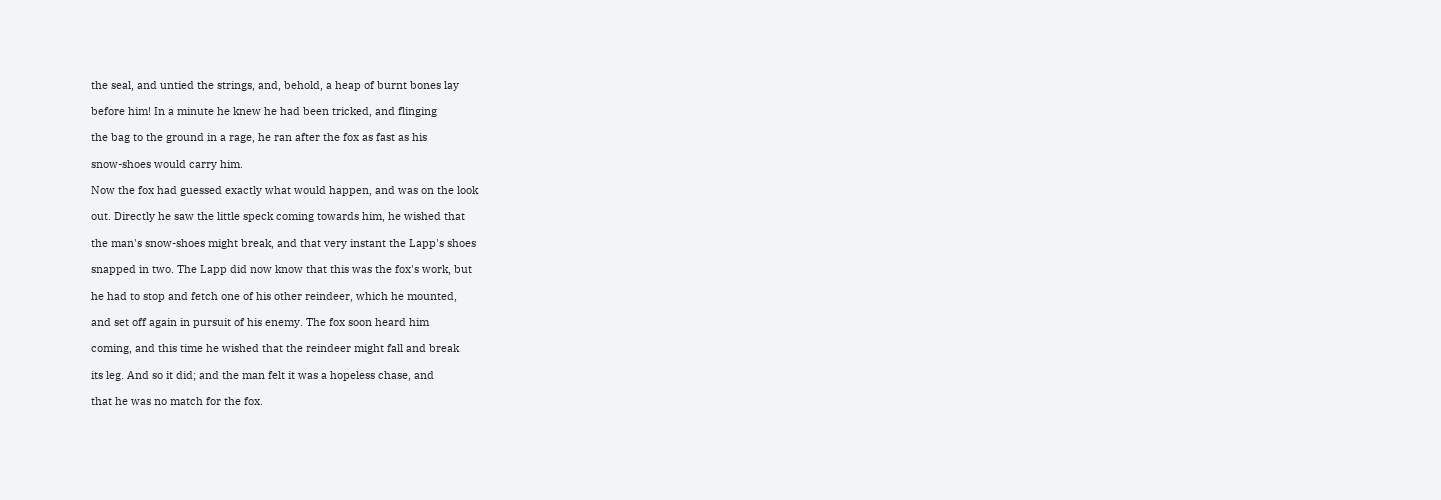the seal, and untied the strings, and, behold, a heap of burnt bones lay

before him! In a minute he knew he had been tricked, and flinging

the bag to the ground in a rage, he ran after the fox as fast as his

snow-shoes would carry him.

Now the fox had guessed exactly what would happen, and was on the look

out. Directly he saw the little speck coming towards him, he wished that

the man's snow-shoes might break, and that very instant the Lapp's shoes

snapped in two. The Lapp did now know that this was the fox's work, but

he had to stop and fetch one of his other reindeer, which he mounted,

and set off again in pursuit of his enemy. The fox soon heard him

coming, and this time he wished that the reindeer might fall and break

its leg. And so it did; and the man felt it was a hopeless chase, and

that he was no match for the fox.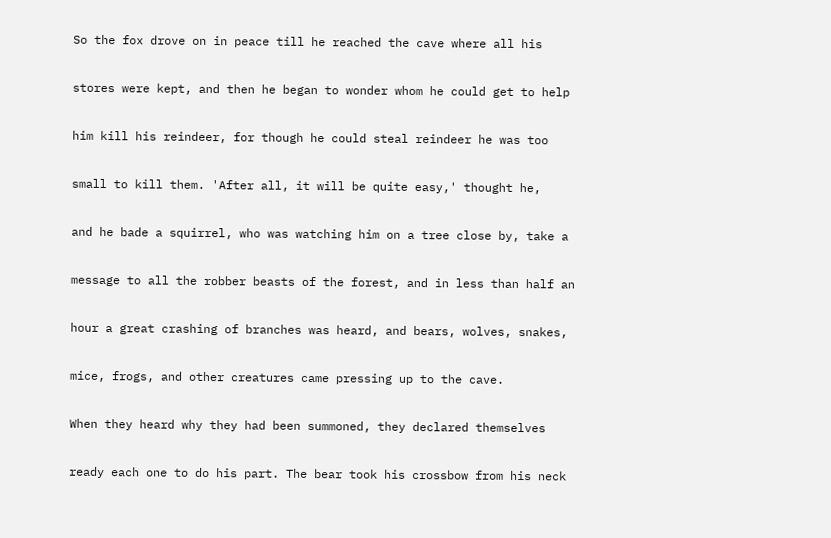So the fox drove on in peace till he reached the cave where all his

stores were kept, and then he began to wonder whom he could get to help

him kill his reindeer, for though he could steal reindeer he was too

small to kill them. 'After all, it will be quite easy,' thought he,

and he bade a squirrel, who was watching him on a tree close by, take a

message to all the robber beasts of the forest, and in less than half an

hour a great crashing of branches was heard, and bears, wolves, snakes,

mice, frogs, and other creatures came pressing up to the cave.

When they heard why they had been summoned, they declared themselves

ready each one to do his part. The bear took his crossbow from his neck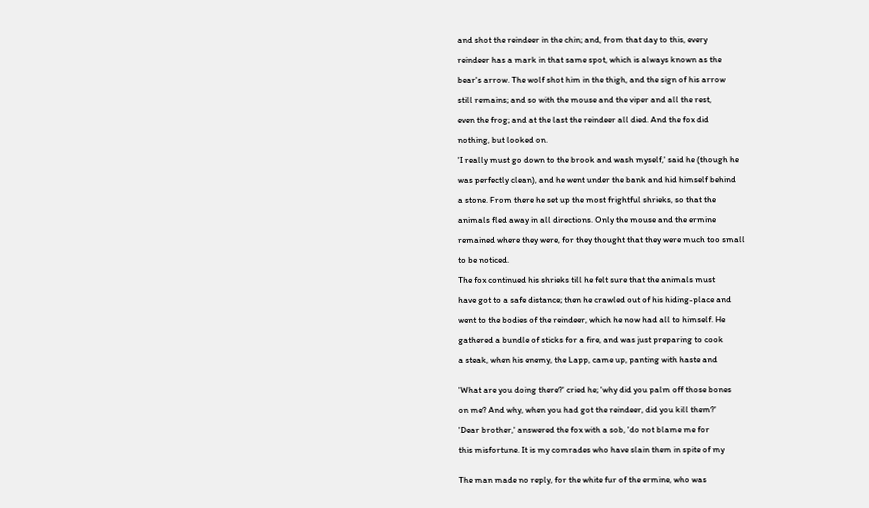and shot the reindeer in the chin; and, from that day to this, every

reindeer has a mark in that same spot, which is always known as the

bear's arrow. The wolf shot him in the thigh, and the sign of his arrow

still remains; and so with the mouse and the viper and all the rest,

even the frog; and at the last the reindeer all died. And the fox did

nothing, but looked on.

'I really must go down to the brook and wash myself,' said he (though he

was perfectly clean), and he went under the bank and hid himself behind

a stone. From there he set up the most frightful shrieks, so that the

animals fled away in all directions. Only the mouse and the ermine

remained where they were, for they thought that they were much too small

to be noticed.

The fox continued his shrieks till he felt sure that the animals must

have got to a safe distance; then he crawled out of his hiding-place and

went to the bodies of the reindeer, which he now had all to himself. He

gathered a bundle of sticks for a fire, and was just preparing to cook

a steak, when his enemy, the Lapp, came up, panting with haste and


'What are you doing there?' cried he; 'why did you palm off those bones

on me? And why, when you had got the reindeer, did you kill them?'

'Dear brother,' answered the fox with a sob, 'do not blame me for

this misfortune. It is my comrades who have slain them in spite of my


The man made no reply, for the white fur of the ermine, who was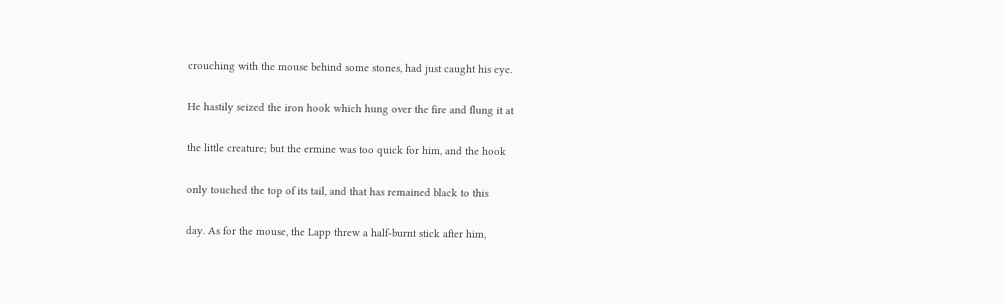crouching with the mouse behind some stones, had just caught his eye.

He hastily seized the iron hook which hung over the fire and flung it at

the little creature; but the ermine was too quick for him, and the hook

only touched the top of its tail, and that has remained black to this

day. As for the mouse, the Lapp threw a half-burnt stick after him,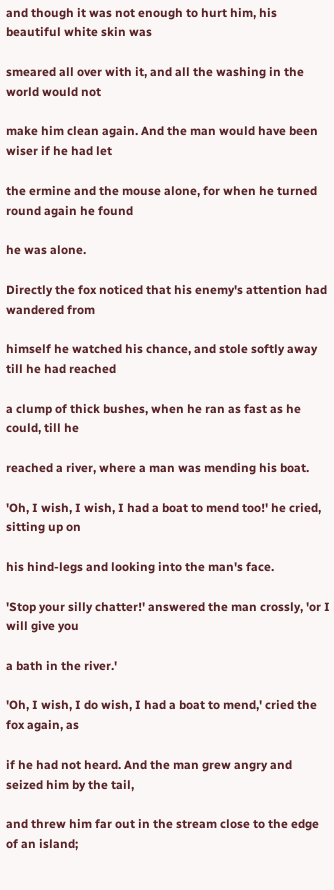and though it was not enough to hurt him, his beautiful white skin was

smeared all over with it, and all the washing in the world would not

make him clean again. And the man would have been wiser if he had let

the ermine and the mouse alone, for when he turned round again he found

he was alone.

Directly the fox noticed that his enemy's attention had wandered from

himself he watched his chance, and stole softly away till he had reached

a clump of thick bushes, when he ran as fast as he could, till he

reached a river, where a man was mending his boat.

'Oh, I wish, I wish, I had a boat to mend too!' he cried, sitting up on

his hind-legs and looking into the man's face.

'Stop your silly chatter!' answered the man crossly, 'or I will give you

a bath in the river.'

'Oh, I wish, I do wish, I had a boat to mend,' cried the fox again, as

if he had not heard. And the man grew angry and seized him by the tail,

and threw him far out in the stream close to the edge of an island;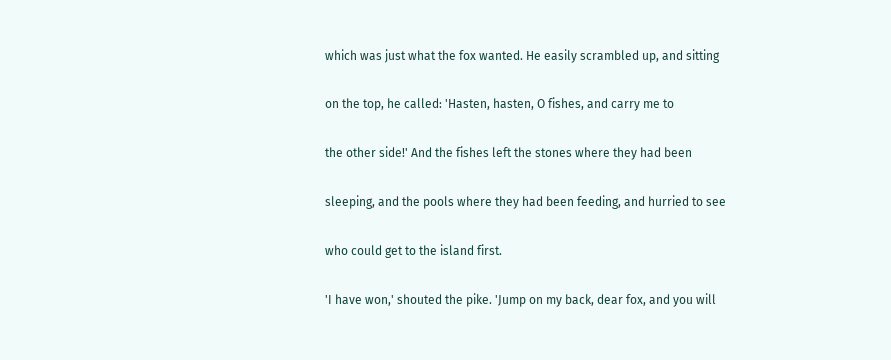which was just what the fox wanted. He easily scrambled up, and sitting

on the top, he called: 'Hasten, hasten, O fishes, and carry me to

the other side!' And the fishes left the stones where they had been

sleeping, and the pools where they had been feeding, and hurried to see

who could get to the island first.

'I have won,' shouted the pike. 'Jump on my back, dear fox, and you will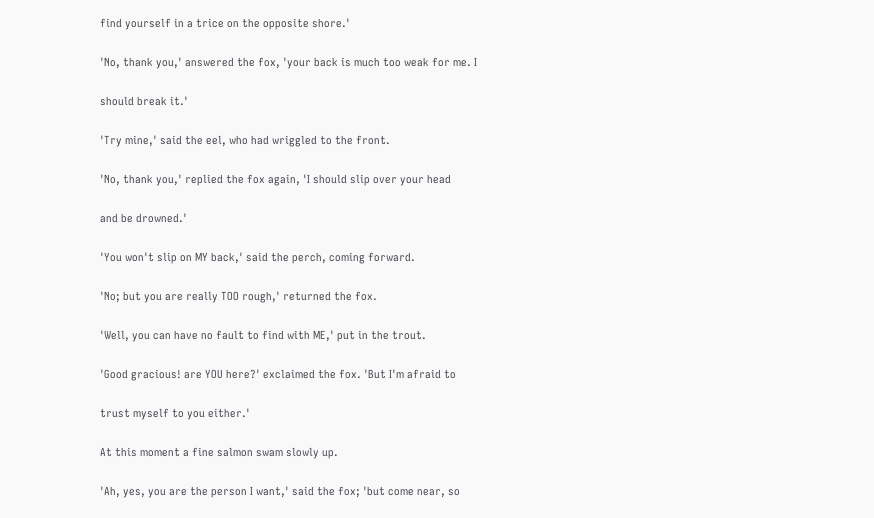find yourself in a trice on the opposite shore.'

'No, thank you,' answered the fox, 'your back is much too weak for me. I

should break it.'

'Try mine,' said the eel, who had wriggled to the front.

'No, thank you,' replied the fox again, 'I should slip over your head

and be drowned.'

'You won't slip on MY back,' said the perch, coming forward.

'No; but you are really TOO rough,' returned the fox.

'Well, you can have no fault to find with ME,' put in the trout.

'Good gracious! are YOU here?' exclaimed the fox. 'But I'm afraid to

trust myself to you either.'

At this moment a fine salmon swam slowly up.

'Ah, yes, you are the person I want,' said the fox; 'but come near, so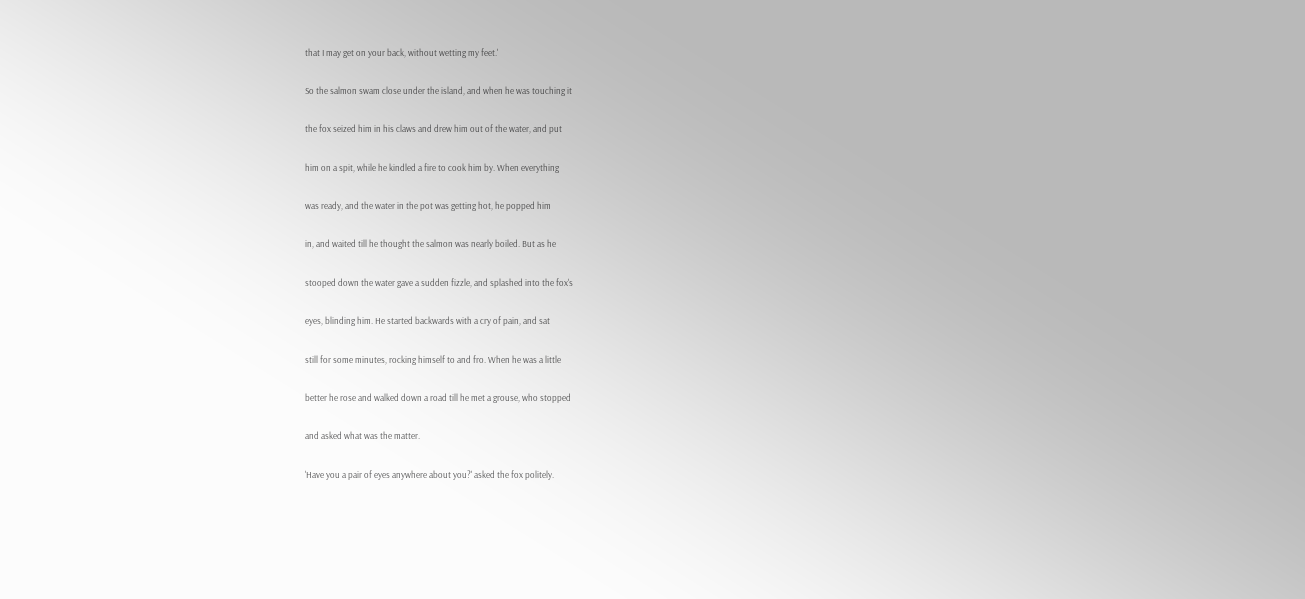that I may get on your back, without wetting my feet.'

So the salmon swam close under the island, and when he was touching it

the fox seized him in his claws and drew him out of the water, and put

him on a spit, while he kindled a fire to cook him by. When everything

was ready, and the water in the pot was getting hot, he popped him

in, and waited till he thought the salmon was nearly boiled. But as he

stooped down the water gave a sudden fizzle, and splashed into the fox's

eyes, blinding him. He started backwards with a cry of pain, and sat

still for some minutes, rocking himself to and fro. When he was a little

better he rose and walked down a road till he met a grouse, who stopped

and asked what was the matter.

'Have you a pair of eyes anywhere about you?' asked the fox politely.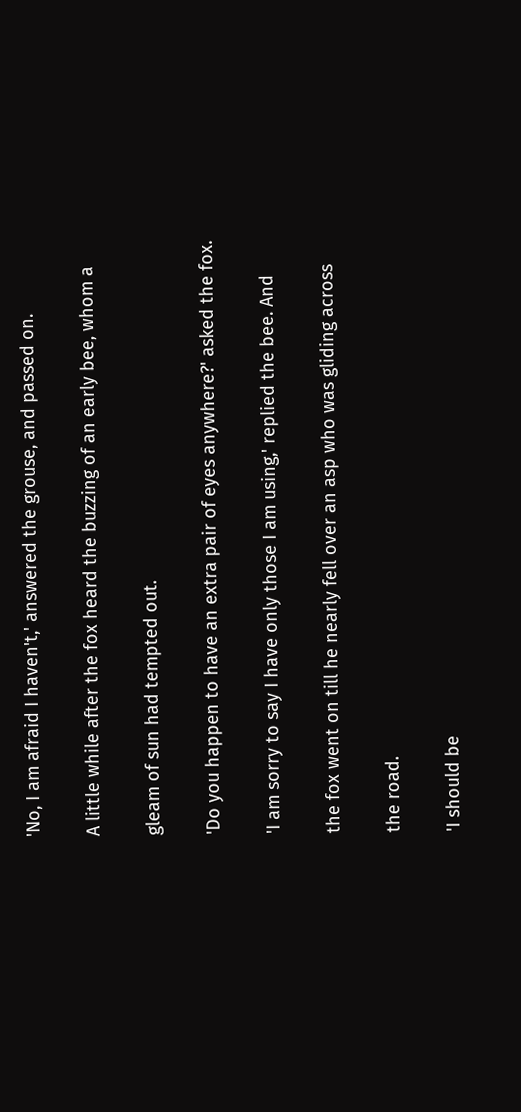'No, I am afraid I haven't,' answered the grouse, and passed on.

A little while after the fox heard the buzzing of an early bee, whom a

gleam of sun had tempted out.

'Do you happen to have an extra pair of eyes anywhere?' asked the fox.

'I am sorry to say I have only those I am using,' replied the bee. And

the fox went on till he nearly fell over an asp who was gliding across

the road.

'I should be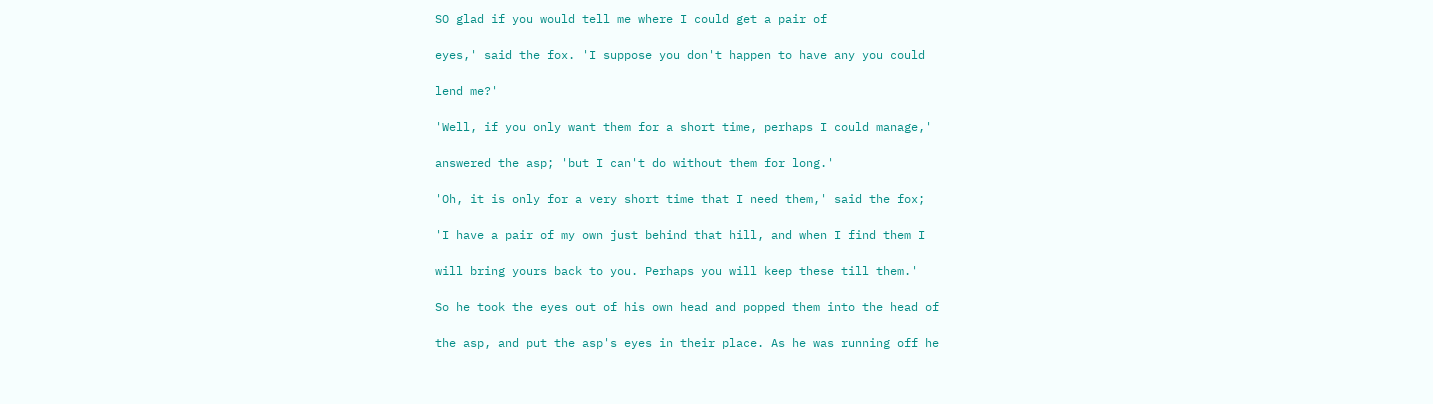SO glad if you would tell me where I could get a pair of

eyes,' said the fox. 'I suppose you don't happen to have any you could

lend me?'

'Well, if you only want them for a short time, perhaps I could manage,'

answered the asp; 'but I can't do without them for long.'

'Oh, it is only for a very short time that I need them,' said the fox;

'I have a pair of my own just behind that hill, and when I find them I

will bring yours back to you. Perhaps you will keep these till them.'

So he took the eyes out of his own head and popped them into the head of

the asp, and put the asp's eyes in their place. As he was running off he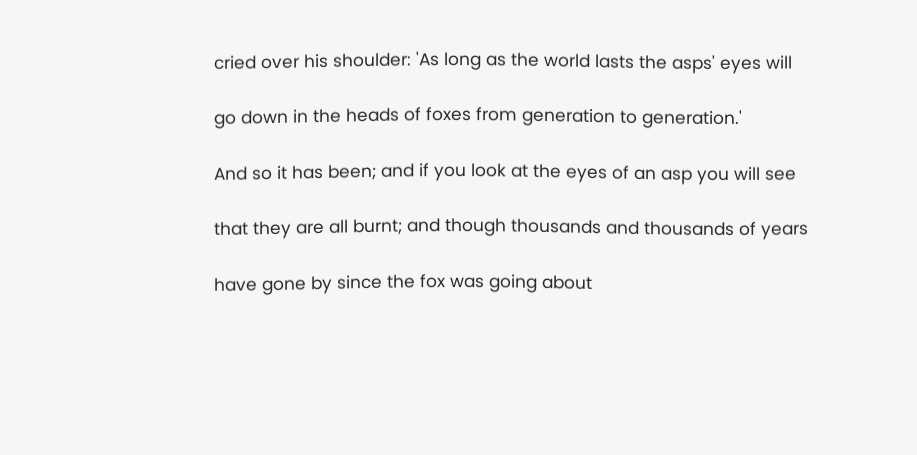cried over his shoulder: 'As long as the world lasts the asps' eyes will

go down in the heads of foxes from generation to generation.'

And so it has been; and if you look at the eyes of an asp you will see

that they are all burnt; and though thousands and thousands of years

have gone by since the fox was going about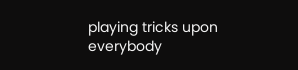playing tricks upon everybody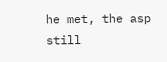he met, the asp still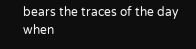bears the traces of the day when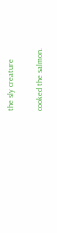the sly creature

cooked the salmon.